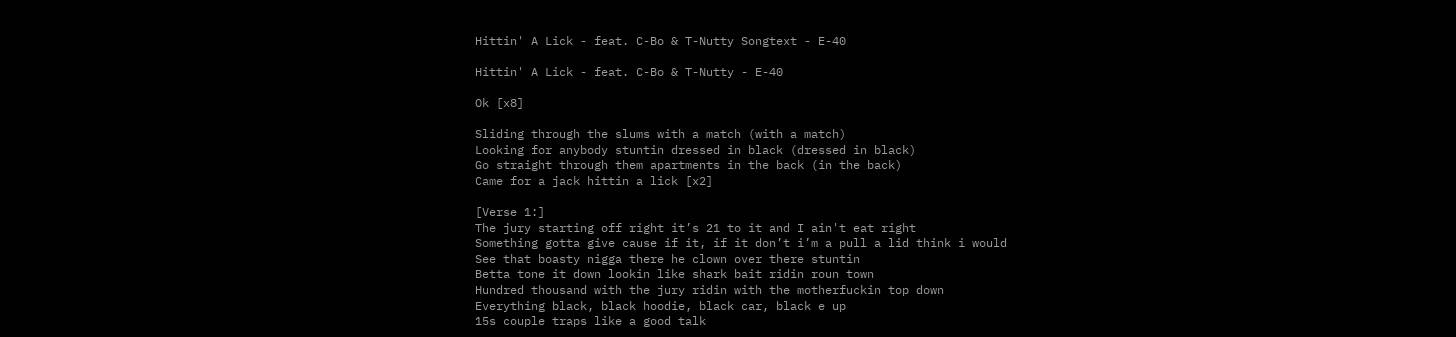Hittin' A Lick - feat. C-Bo & T-Nutty Songtext - E-40

Hittin' A Lick - feat. C-Bo & T-Nutty - E-40

Ok [x8]

Sliding through the slums with a match (with a match)
Looking for anybody stuntin dressed in black (dressed in black)
Go straight through them apartments in the back (in the back)
Came for a jack hittin a lick [x2]

[Verse 1:]
The jury starting off right it’s 21 to it and I ain't eat right
Something gotta give cause if it, if it don’t i’m a pull a lid think i would
See that boasty nigga there he clown over there stuntin
Betta tone it down lookin like shark bait ridin roun town
Hundred thousand with the jury ridin with the motherfuckin top down
Everything black, black hoodie, black car, black e up
15s couple traps like a good talk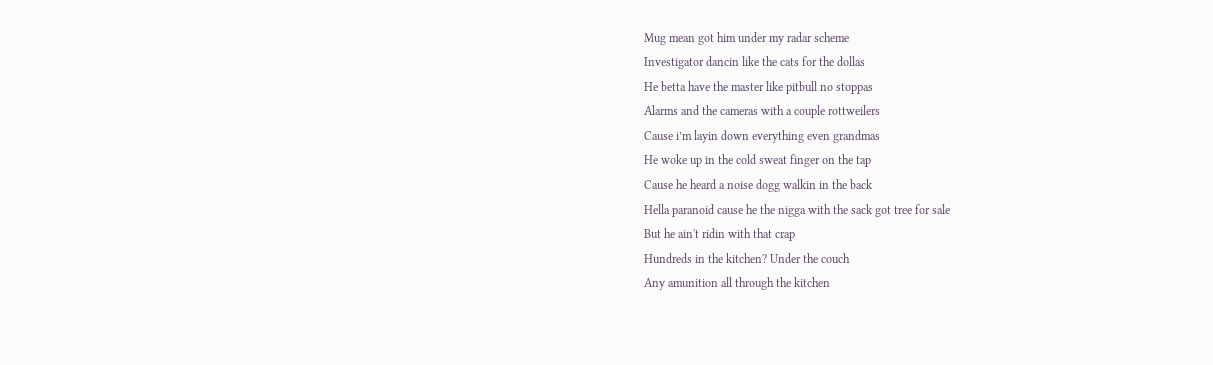Mug mean got him under my radar scheme
Investigator dancin like the cats for the dollas
He betta have the master like pitbull no stoppas
Alarms and the cameras with a couple rottweilers
Cause i’m layin down everything even grandmas
He woke up in the cold sweat finger on the tap
Cause he heard a noise dogg walkin in the back
Hella paranoid cause he the nigga with the sack got tree for sale
But he ain't ridin with that crap
Hundreds in the kitchen? Under the couch
Any amunition all through the kitchen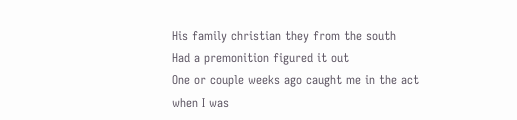His family christian they from the south
Had a premonition figured it out
One or couple weeks ago caught me in the act when I was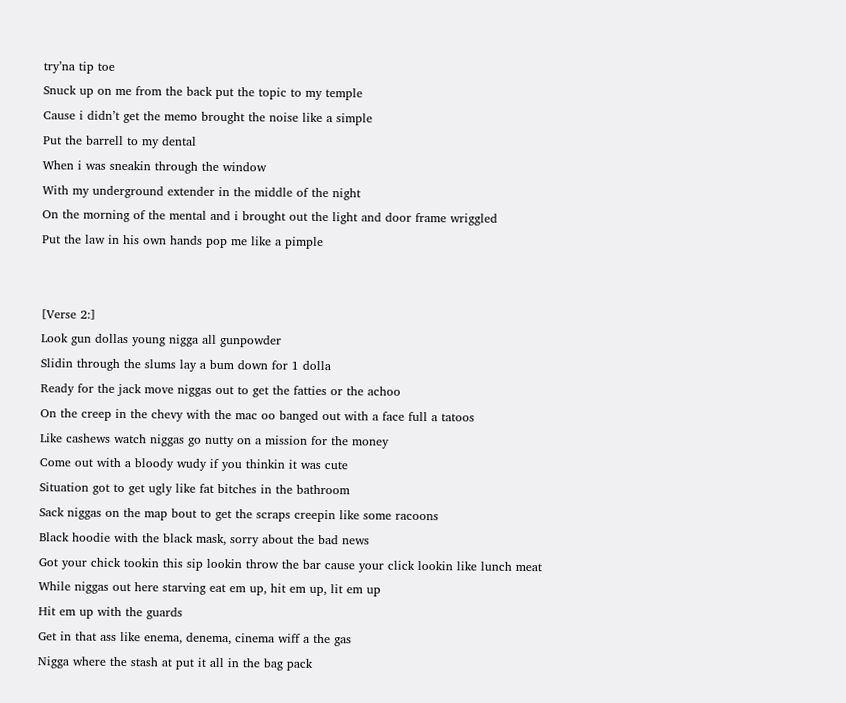try’na tip toe
Snuck up on me from the back put the topic to my temple
Cause i didn’t get the memo brought the noise like a simple
Put the barrell to my dental
When i was sneakin through the window
With my underground extender in the middle of the night
On the morning of the mental and i brought out the light and door frame wriggled
Put the law in his own hands pop me like a pimple


[Verse 2:]
Look gun dollas young nigga all gunpowder
Slidin through the slums lay a bum down for 1 dolla
Ready for the jack move niggas out to get the fatties or the achoo
On the creep in the chevy with the mac oo banged out with a face full a tatoos
Like cashews watch niggas go nutty on a mission for the money
Come out with a bloody wudy if you thinkin it was cute
Situation got to get ugly like fat bitches in the bathroom
Sack niggas on the map bout to get the scraps creepin like some racoons
Black hoodie with the black mask, sorry about the bad news
Got your chick tookin this sip lookin throw the bar cause your click lookin like lunch meat
While niggas out here starving eat em up, hit em up, lit em up
Hit em up with the guards
Get in that ass like enema, denema, cinema wiff a the gas
Nigga where the stash at put it all in the bag pack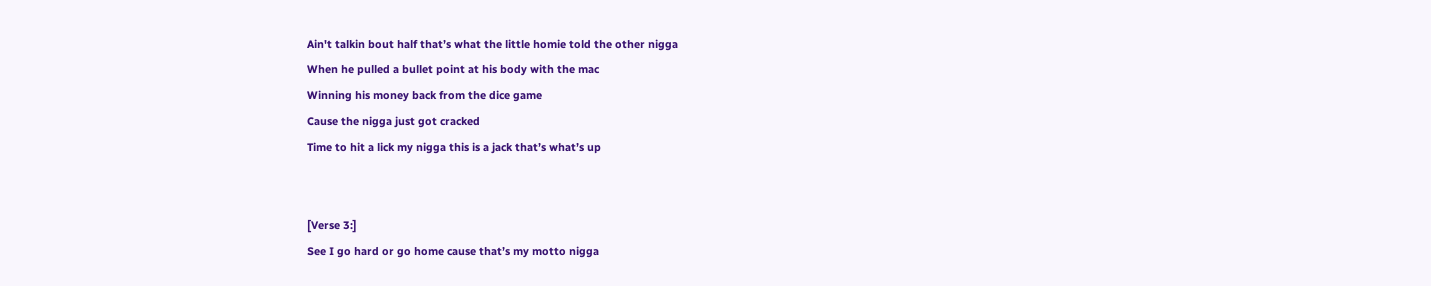Ain't talkin bout half that’s what the little homie told the other nigga
When he pulled a bullet point at his body with the mac
Winning his money back from the dice game
Cause the nigga just got cracked
Time to hit a lick my nigga this is a jack that’s what’s up


[Verse 3:]
See I go hard or go home cause that’s my motto nigga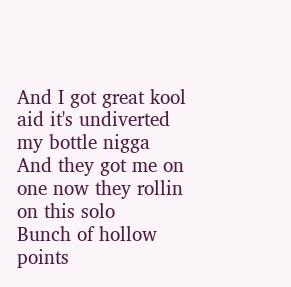And I got great kool aid it's undiverted my bottle nigga
And they got me on one now they rollin on this solo
Bunch of hollow points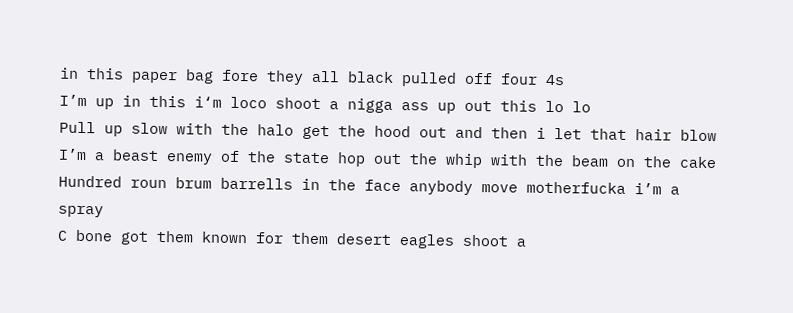in this paper bag fore they all black pulled off four 4s
I’m up in this i‘m loco shoot a nigga ass up out this lo lo
Pull up slow with the halo get the hood out and then i let that hair blow
I’m a beast enemy of the state hop out the whip with the beam on the cake
Hundred roun brum barrells in the face anybody move motherfucka i’m a spray
C bone got them known for them desert eagles shoot a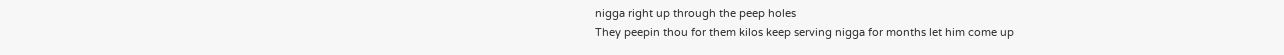nigga right up through the peep holes
They peepin thou for them kilos keep serving nigga for months let him come up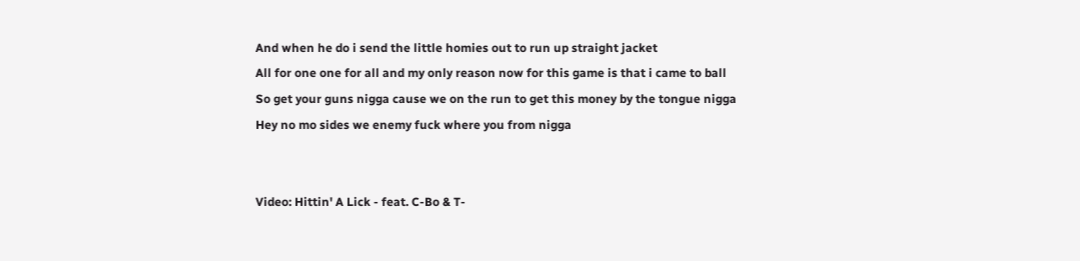And when he do i send the little homies out to run up straight jacket
All for one one for all and my only reason now for this game is that i came to ball
So get your guns nigga cause we on the run to get this money by the tongue nigga
Hey no mo sides we enemy fuck where you from nigga


Video: Hittin' A Lick - feat. C-Bo & T-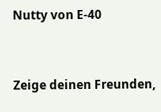Nutty von E-40


Zeige deinen Freunden,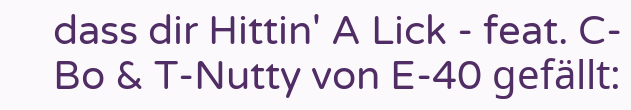dass dir Hittin' A Lick - feat. C-Bo & T-Nutty von E-40 gefällt: